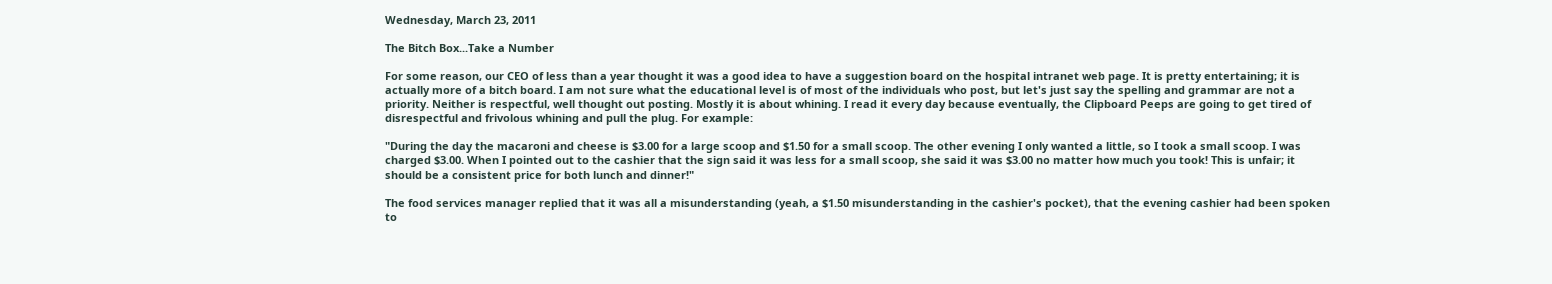Wednesday, March 23, 2011

The Bitch Box...Take a Number

For some reason, our CEO of less than a year thought it was a good idea to have a suggestion board on the hospital intranet web page. It is pretty entertaining; it is actually more of a bitch board. I am not sure what the educational level is of most of the individuals who post, but let's just say the spelling and grammar are not a priority. Neither is respectful, well thought out posting. Mostly it is about whining. I read it every day because eventually, the Clipboard Peeps are going to get tired of disrespectful and frivolous whining and pull the plug. For example:

"During the day the macaroni and cheese is $3.00 for a large scoop and $1.50 for a small scoop. The other evening I only wanted a little, so I took a small scoop. I was charged $3.00. When I pointed out to the cashier that the sign said it was less for a small scoop, she said it was $3.00 no matter how much you took! This is unfair; it should be a consistent price for both lunch and dinner!"

The food services manager replied that it was all a misunderstanding (yeah, a $1.50 misunderstanding in the cashier's pocket), that the evening cashier had been spoken to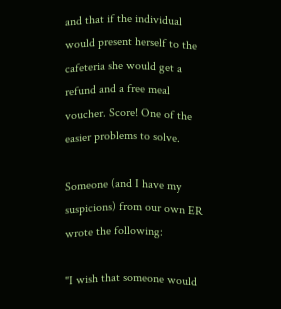and that if the individual would present herself to the cafeteria she would get a refund and a free meal voucher. Score! One of the easier problems to solve.

Someone (and I have my suspicions) from our own ER wrote the following:

"I wish that someone would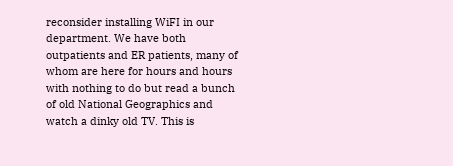reconsider installing WiFI in our department. We have both outpatients and ER patients, many of whom are here for hours and hours with nothing to do but read a bunch of old National Geographics and watch a dinky old TV. This is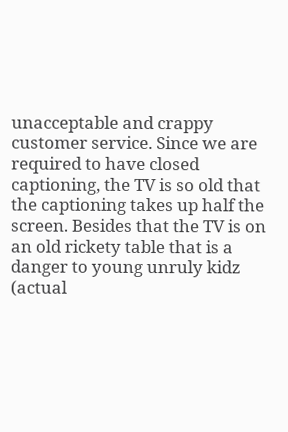unacceptable and crappy customer service. Since we are required to have closed captioning, the TV is so old that the captioning takes up half the screen. Besides that the TV is on an old rickety table that is a danger to young unruly kidz (actual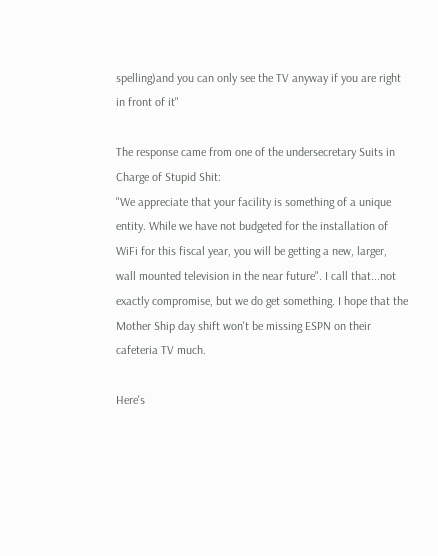spelling)and you can only see the TV anyway if you are right in front of it"

The response came from one of the undersecretary Suits in Charge of Stupid Shit:
"We appreciate that your facility is something of a unique entity. While we have not budgeted for the installation of WiFi for this fiscal year, you will be getting a new, larger, wall mounted television in the near future". I call that...not exactly compromise, but we do get something. I hope that the Mother Ship day shift won't be missing ESPN on their cafeteria TV much.

Here's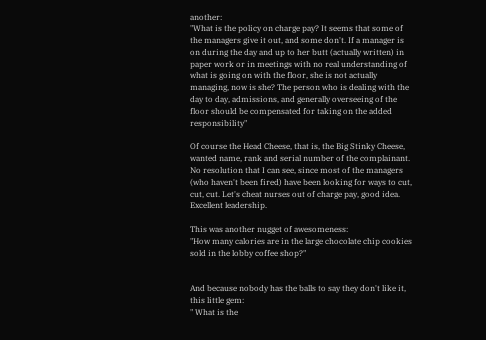another:
"What is the policy on charge pay? It seems that some of the managers give it out, and some don't. If a manager is on during the day and up to her butt (actually written) in paper work or in meetings with no real understanding of what is going on with the floor, she is not actually managing, now is she? The person who is dealing with the day to day, admissions, and generally overseeing of the floor should be compensated for taking on the added responsibility"

Of course the Head Cheese, that is, the Big Stinky Cheese, wanted name, rank and serial number of the complainant. No resolution that I can see, since most of the managers (who haven't been fired) have been looking for ways to cut, cut, cut. Let's cheat nurses out of charge pay, good idea. Excellent leadership.

This was another nugget of awesomeness:
"How many calories are in the large chocolate chip cookies sold in the lobby coffee shop?"


And because nobody has the balls to say they don't like it, this little gem:
" What is the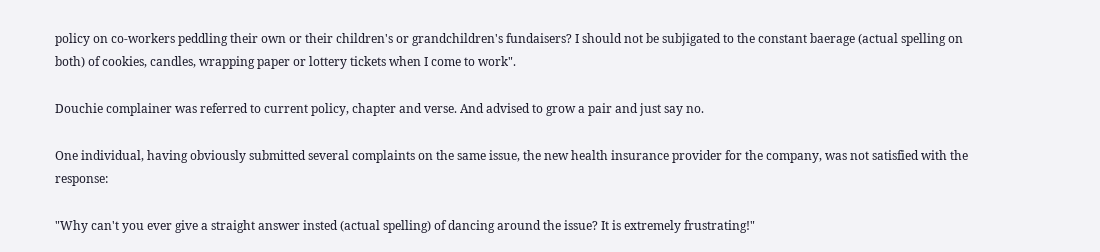policy on co-workers peddling their own or their children's or grandchildren's fundaisers? I should not be subjigated to the constant baerage (actual spelling on both) of cookies, candles, wrapping paper or lottery tickets when I come to work".

Douchie complainer was referred to current policy, chapter and verse. And advised to grow a pair and just say no.

One individual, having obviously submitted several complaints on the same issue, the new health insurance provider for the company, was not satisfied with the response:

"Why can't you ever give a straight answer insted (actual spelling) of dancing around the issue? It is extremely frustrating!"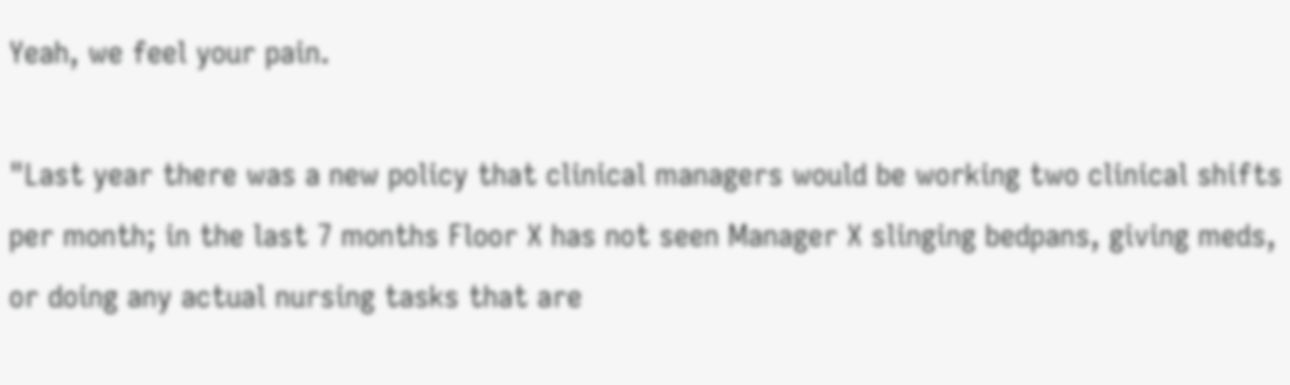Yeah, we feel your pain.

"Last year there was a new policy that clinical managers would be working two clinical shifts per month; in the last 7 months Floor X has not seen Manager X slinging bedpans, giving meds, or doing any actual nursing tasks that are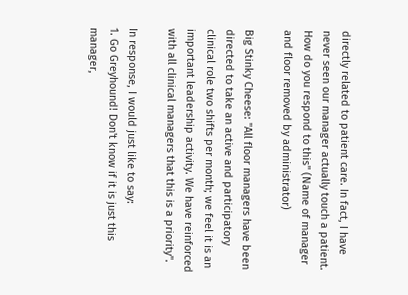directly related to patient care. In fact, I have never seen our manager actually touch a patient. How do you respond to this" (Name of manager and floor removed by administrator)

Big Stinky Cheese: "All floor managers have been directed to take an active and participatory clinical role two shifts per month; we feel it is an important leadership activity. We have reinforced with all clinical managers that this is a priority".

In response, I would just like to say:
1. Go Greyhound! Don't know if it is just this manager,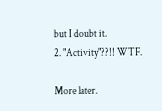but I doubt it.
2. "Activity"??!! WTF.

More later.